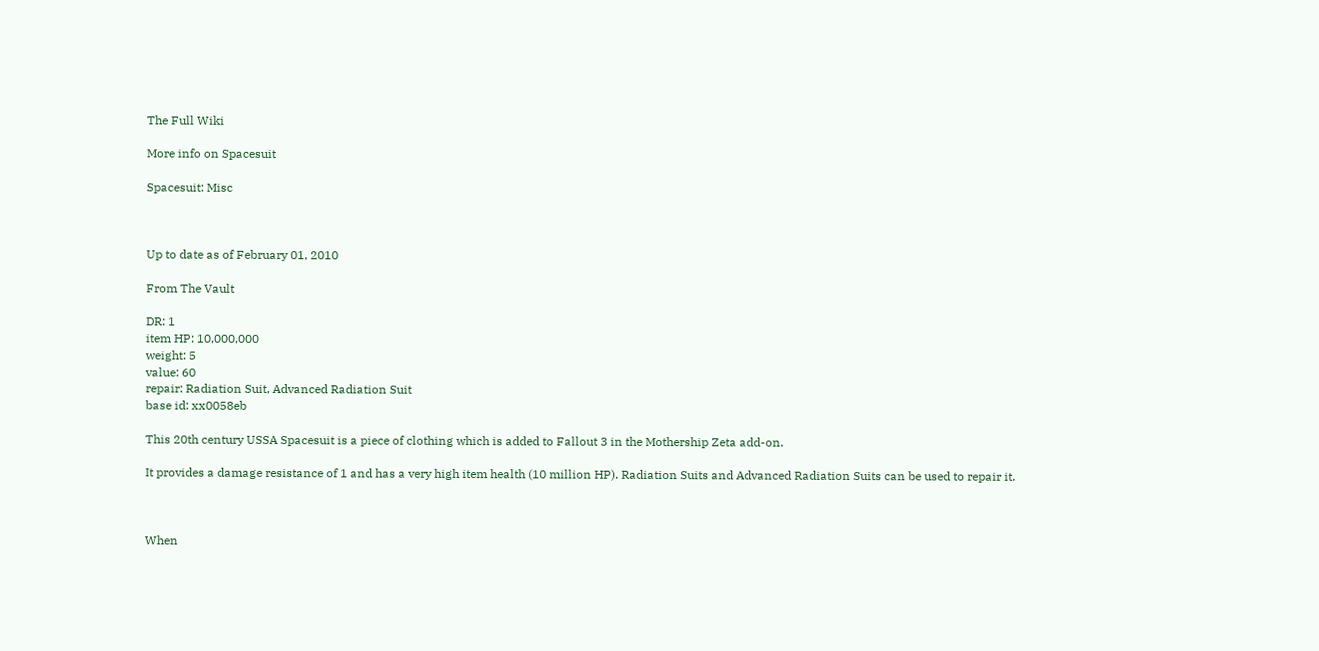The Full Wiki

More info on Spacesuit

Spacesuit: Misc



Up to date as of February 01, 2010

From The Vault

DR: 1
item HP: 10,000,000
weight: 5
value: 60
repair: Radiation Suit, Advanced Radiation Suit
base id: xx0058eb

This 20th century USSA Spacesuit is a piece of clothing which is added to Fallout 3 in the Mothership Zeta add-on.

It provides a damage resistance of 1 and has a very high item health (10 million HP). Radiation Suits and Advanced Radiation Suits can be used to repair it.



When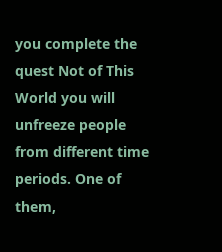you complete the quest Not of This World you will unfreeze people from different time periods. One of them,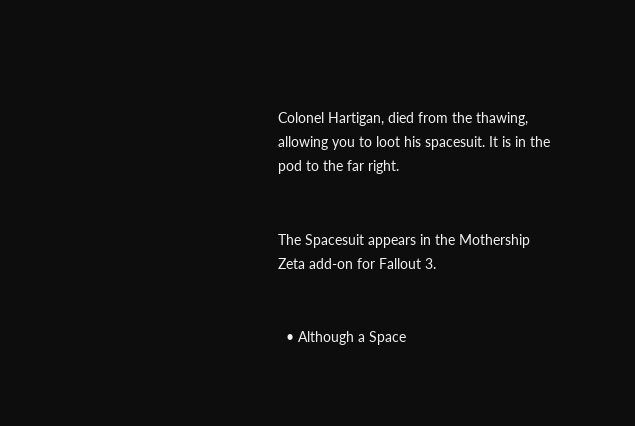Colonel Hartigan, died from the thawing, allowing you to loot his spacesuit. It is in the pod to the far right.


The Spacesuit appears in the Mothership Zeta add-on for Fallout 3.


  • Although a Space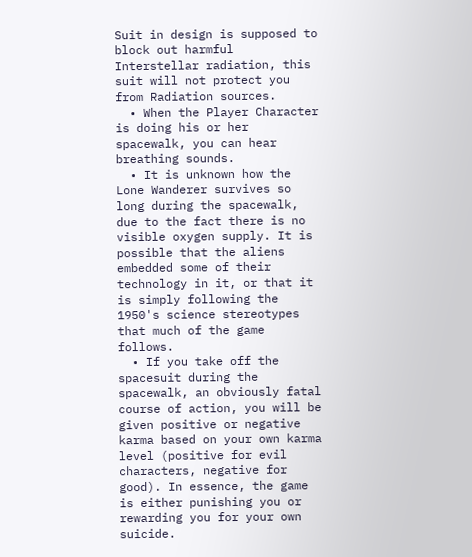Suit in design is supposed to block out harmful Interstellar radiation, this suit will not protect you from Radiation sources.
  • When the Player Character is doing his or her spacewalk, you can hear breathing sounds.
  • It is unknown how the Lone Wanderer survives so long during the spacewalk, due to the fact there is no visible oxygen supply. It is possible that the aliens embedded some of their technology in it, or that it is simply following the 1950's science stereotypes that much of the game follows.
  • If you take off the spacesuit during the spacewalk, an obviously fatal course of action, you will be given positive or negative karma based on your own karma level (positive for evil characters, negative for good). In essence, the game is either punishing you or rewarding you for your own suicide.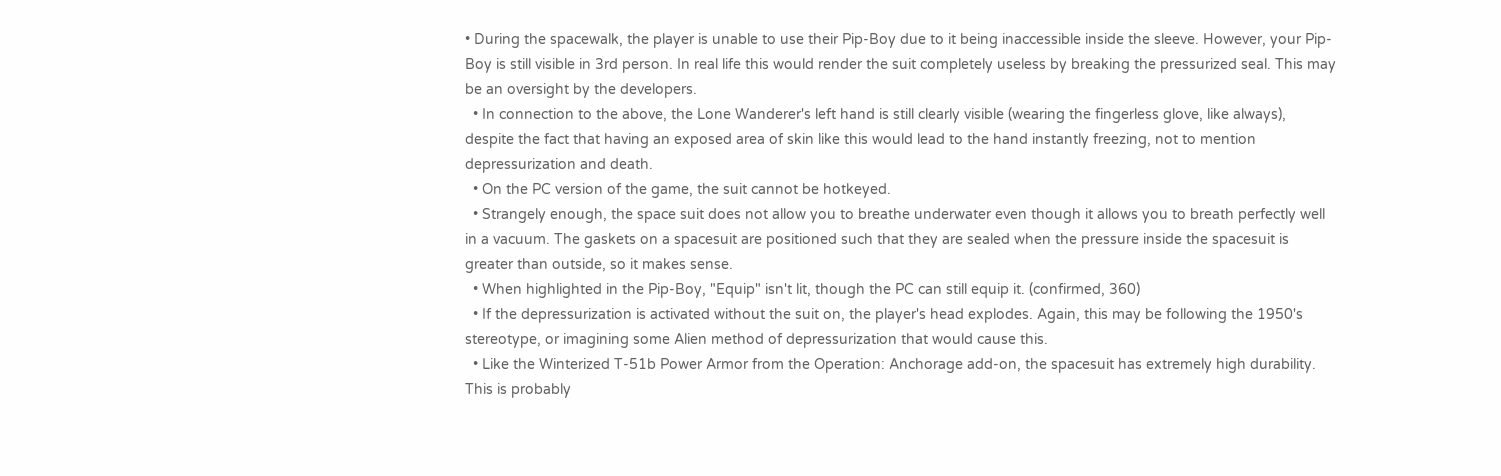• During the spacewalk, the player is unable to use their Pip-Boy due to it being inaccessible inside the sleeve. However, your Pip-Boy is still visible in 3rd person. In real life this would render the suit completely useless by breaking the pressurized seal. This may be an oversight by the developers.
  • In connection to the above, the Lone Wanderer's left hand is still clearly visible (wearing the fingerless glove, like always), despite the fact that having an exposed area of skin like this would lead to the hand instantly freezing, not to mention depressurization and death.
  • On the PC version of the game, the suit cannot be hotkeyed.
  • Strangely enough, the space suit does not allow you to breathe underwater even though it allows you to breath perfectly well in a vacuum. The gaskets on a spacesuit are positioned such that they are sealed when the pressure inside the spacesuit is greater than outside, so it makes sense.
  • When highlighted in the Pip-Boy, "Equip" isn't lit, though the PC can still equip it. (confirmed, 360)
  • If the depressurization is activated without the suit on, the player's head explodes. Again, this may be following the 1950's stereotype, or imagining some Alien method of depressurization that would cause this.
  • Like the Winterized T-51b Power Armor from the Operation: Anchorage add-on, the spacesuit has extremely high durability. This is probably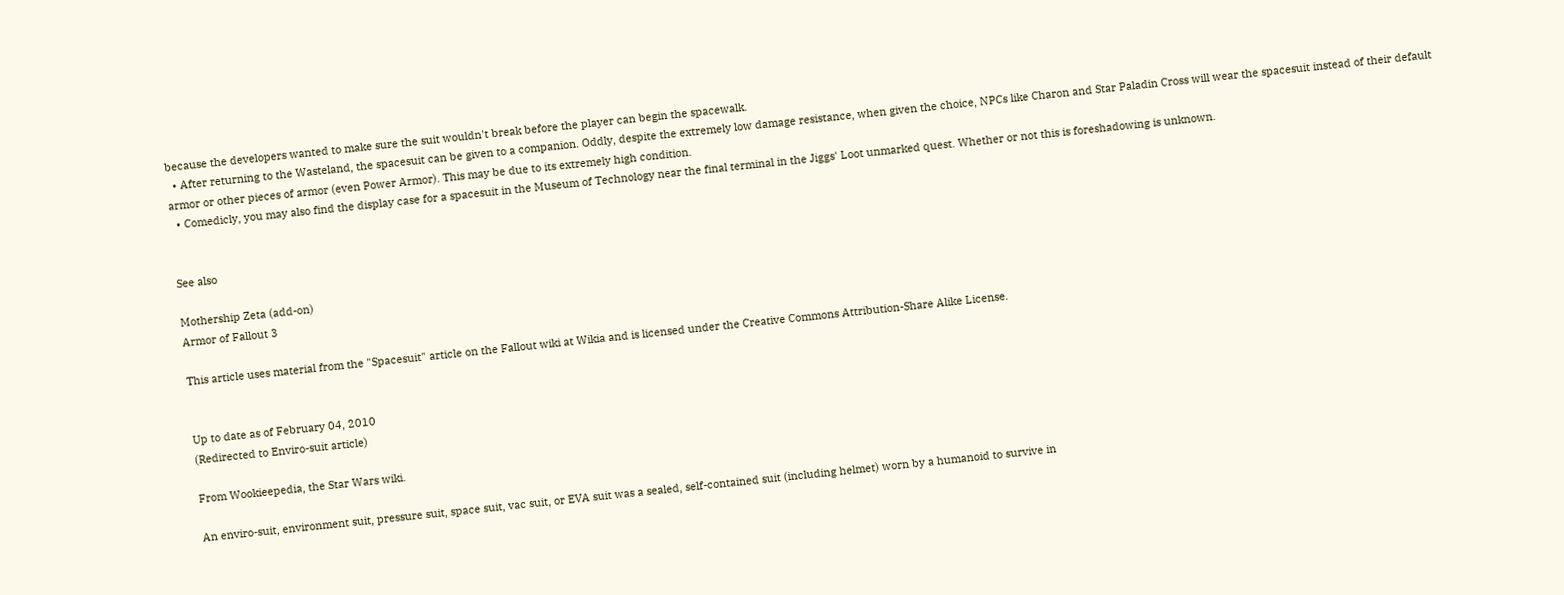because the developers wanted to make sure the suit wouldn't break before the player can begin the spacewalk.
  • After returning to the Wasteland, the spacesuit can be given to a companion. Oddly, despite the extremely low damage resistance, when given the choice, NPCs like Charon and Star Paladin Cross will wear the spacesuit instead of their default armor or other pieces of armor (even Power Armor). This may be due to its extremely high condition.
  • Comedicly, you may also find the display case for a spacesuit in the Museum of Technology near the final terminal in the Jiggs' Loot unmarked quest. Whether or not this is foreshadowing is unknown.


See also

Mothership Zeta (add-on)
Armor of Fallout 3

This article uses material from the "Spacesuit" article on the Fallout wiki at Wikia and is licensed under the Creative Commons Attribution-Share Alike License.


Up to date as of February 04, 2010
(Redirected to Enviro-suit article)

From Wookieepedia, the Star Wars wiki.

An enviro-suit, environment suit, pressure suit, space suit, vac suit, or EVA suit was a sealed, self-contained suit (including helmet) worn by a humanoid to survive in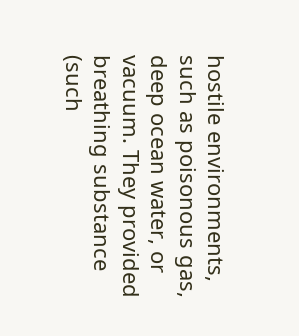hostile environments, such as poisonous gas, deep ocean water, or vacuum. They provided breathing substance (such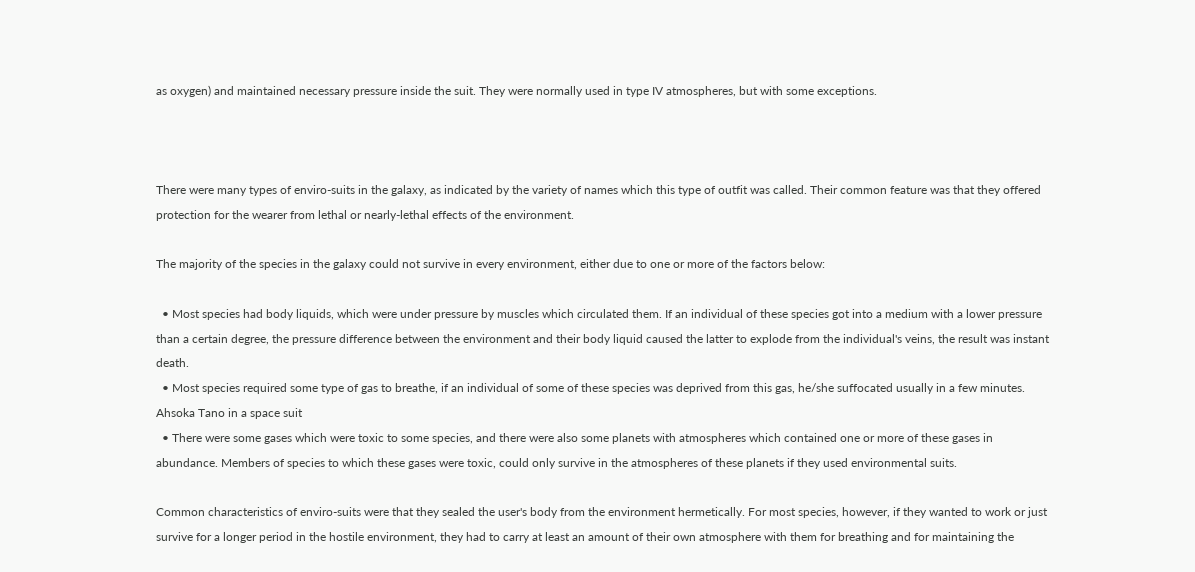as oxygen) and maintained necessary pressure inside the suit. They were normally used in type IV atmospheres, but with some exceptions.



There were many types of enviro-suits in the galaxy, as indicated by the variety of names which this type of outfit was called. Their common feature was that they offered protection for the wearer from lethal or nearly-lethal effects of the environment.

The majority of the species in the galaxy could not survive in every environment, either due to one or more of the factors below:

  • Most species had body liquids, which were under pressure by muscles which circulated them. If an individual of these species got into a medium with a lower pressure than a certain degree, the pressure difference between the environment and their body liquid caused the latter to explode from the individual's veins, the result was instant death.
  • Most species required some type of gas to breathe, if an individual of some of these species was deprived from this gas, he/she suffocated usually in a few minutes.
Ahsoka Tano in a space suit
  • There were some gases which were toxic to some species, and there were also some planets with atmospheres which contained one or more of these gases in abundance. Members of species to which these gases were toxic, could only survive in the atmospheres of these planets if they used environmental suits.

Common characteristics of enviro-suits were that they sealed the user's body from the environment hermetically. For most species, however, if they wanted to work or just survive for a longer period in the hostile environment, they had to carry at least an amount of their own atmosphere with them for breathing and for maintaining the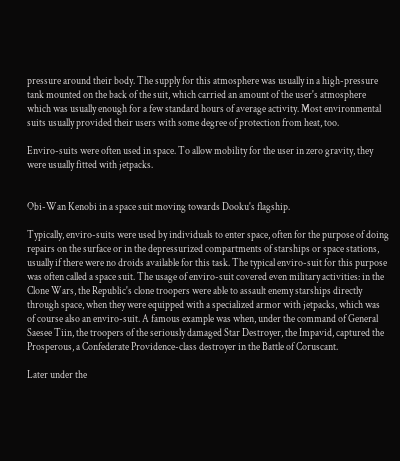pressure around their body. The supply for this atmosphere was usually in a high-pressure tank mounted on the back of the suit, which carried an amount of the user's atmosphere which was usually enough for a few standard hours of average activity. Most environmental suits usually provided their users with some degree of protection from heat, too.

Enviro-suits were often used in space. To allow mobility for the user in zero gravity, they were usually fitted with jetpacks.


Obi-Wan Kenobi in a space suit moving towards Dooku's flagship.

Typically, enviro-suits were used by individuals to enter space, often for the purpose of doing repairs on the surface or in the depressurized compartments of starships or space stations, usually if there were no droids available for this task. The typical enviro-suit for this purpose was often called a space suit. The usage of enviro-suit covered even military activities: in the Clone Wars, the Republic's clone troopers were able to assault enemy starships directly through space, when they were equipped with a specialized armor with jetpacks, which was of course also an enviro-suit. A famous example was when, under the command of General Saesee Tiin, the troopers of the seriously damaged Star Destroyer, the Impavid, captured the Prosperous, a Confederate Providence-class destroyer in the Battle of Coruscant.

Later under the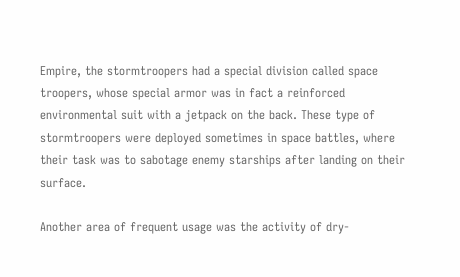Empire, the stormtroopers had a special division called space troopers, whose special armor was in fact a reinforced environmental suit with a jetpack on the back. These type of stormtroopers were deployed sometimes in space battles, where their task was to sabotage enemy starships after landing on their surface.

Another area of frequent usage was the activity of dry-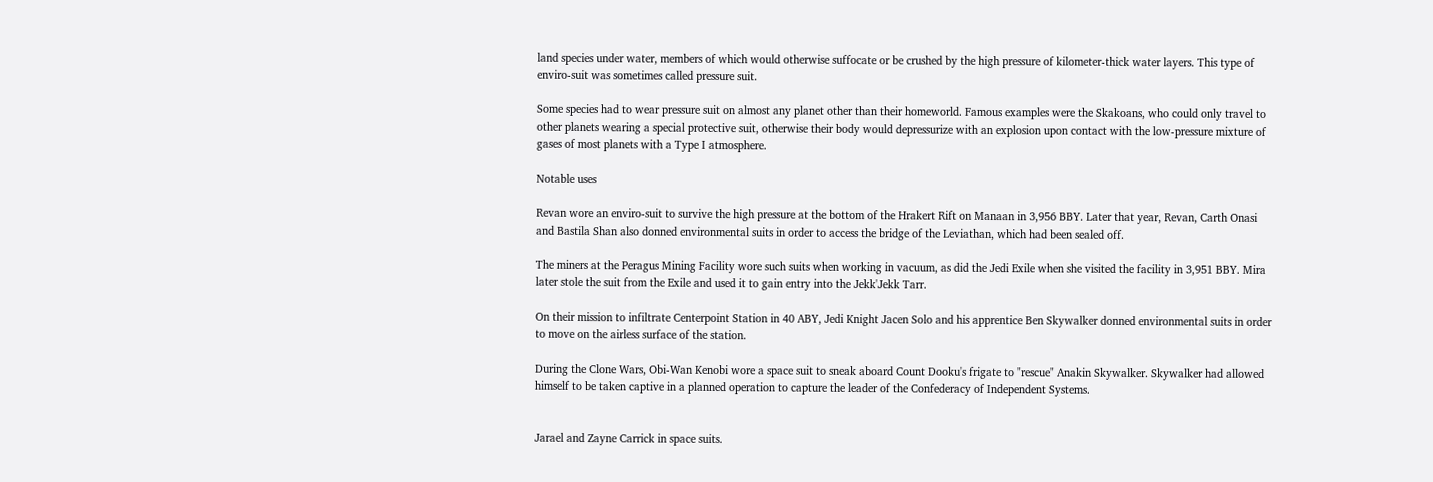land species under water, members of which would otherwise suffocate or be crushed by the high pressure of kilometer-thick water layers. This type of enviro-suit was sometimes called pressure suit.

Some species had to wear pressure suit on almost any planet other than their homeworld. Famous examples were the Skakoans, who could only travel to other planets wearing a special protective suit, otherwise their body would depressurize with an explosion upon contact with the low-pressure mixture of gases of most planets with a Type I atmosphere.

Notable uses

Revan wore an enviro-suit to survive the high pressure at the bottom of the Hrakert Rift on Manaan in 3,956 BBY. Later that year, Revan, Carth Onasi and Bastila Shan also donned environmental suits in order to access the bridge of the Leviathan, which had been sealed off.

The miners at the Peragus Mining Facility wore such suits when working in vacuum, as did the Jedi Exile when she visited the facility in 3,951 BBY. Mira later stole the suit from the Exile and used it to gain entry into the Jekk'Jekk Tarr.

On their mission to infiltrate Centerpoint Station in 40 ABY, Jedi Knight Jacen Solo and his apprentice Ben Skywalker donned environmental suits in order to move on the airless surface of the station.

During the Clone Wars, Obi-Wan Kenobi wore a space suit to sneak aboard Count Dooku's frigate to "rescue" Anakin Skywalker. Skywalker had allowed himself to be taken captive in a planned operation to capture the leader of the Confederacy of Independent Systems.


Jarael and Zayne Carrick in space suits.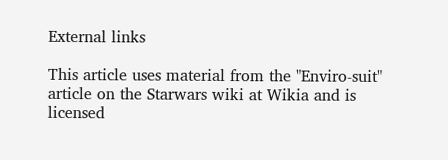External links

This article uses material from the "Enviro-suit" article on the Starwars wiki at Wikia and is licensed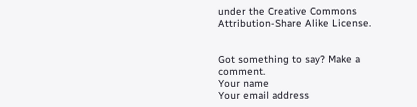under the Creative Commons Attribution-Share Alike License.


Got something to say? Make a comment.
Your name
Your email address